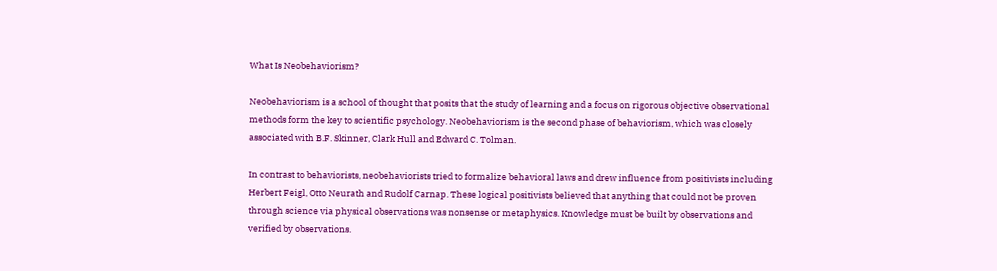What Is Neobehaviorism?

Neobehaviorism is a school of thought that posits that the study of learning and a focus on rigorous objective observational methods form the key to scientific psychology. Neobehaviorism is the second phase of behaviorism, which was closely associated with B.F. Skinner, Clark Hull and Edward C. Tolman.

In contrast to behaviorists, neobehaviorists tried to formalize behavioral laws and drew influence from positivists including Herbert Feigl, Otto Neurath and Rudolf Carnap. These logical positivists believed that anything that could not be proven through science via physical observations was nonsense or metaphysics. Knowledge must be built by observations and verified by observations.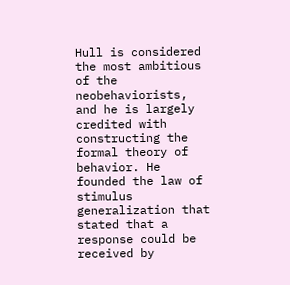Hull is considered the most ambitious of the neobehaviorists, and he is largely credited with constructing the formal theory of behavior. He founded the law of stimulus generalization that stated that a response could be received by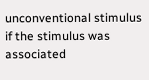unconventional stimulus if the stimulus was associated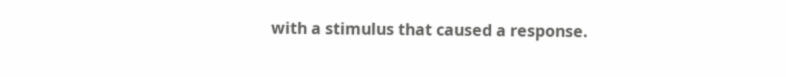with a stimulus that caused a response.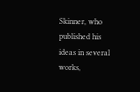Skinner, who published his ideas in several works,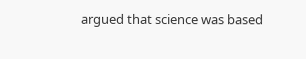argued that science was based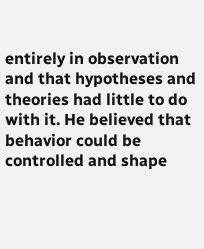entirely in observation and that hypotheses and theories had little to do with it. He believed that behavior could be controlled and shape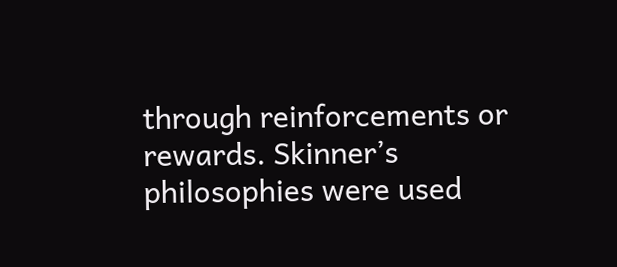through reinforcements or rewards. Skinner’s philosophies were used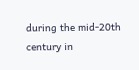during the mid-20th century in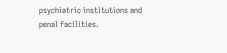psychiatric institutions and penal facilities.